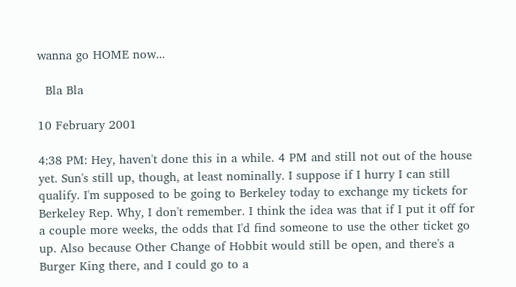wanna go HOME now...

  Bla Bla

10 February 2001

4:38 PM: Hey, haven't done this in a while. 4 PM and still not out of the house yet. Sun's still up, though, at least nominally. I suppose if I hurry I can still qualify. I'm supposed to be going to Berkeley today to exchange my tickets for Berkeley Rep. Why, I don't remember. I think the idea was that if I put it off for a couple more weeks, the odds that I'd find someone to use the other ticket go up. Also because Other Change of Hobbit would still be open, and there's a Burger King there, and I could go to a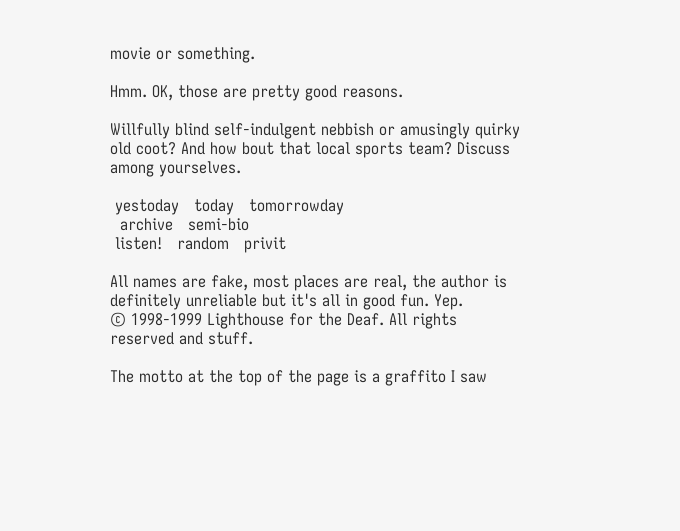movie or something.

Hmm. OK, those are pretty good reasons.

Willfully blind self-indulgent nebbish or amusingly quirky old coot? And how bout that local sports team? Discuss among yourselves.

 yestoday   today   tomorrowday
  archive   semi-bio
 listen!   random   privit

All names are fake, most places are real, the author is definitely unreliable but it's all in good fun. Yep.
© 1998-1999 Lighthouse for the Deaf. All rights reserved and stuff.

The motto at the top of the page is a graffito I saw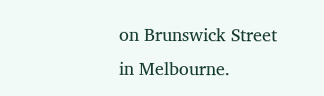on Brunswick Street in Melbourne.